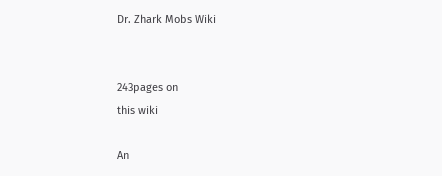Dr. Zhark Mobs Wiki


243pages on
this wiki

An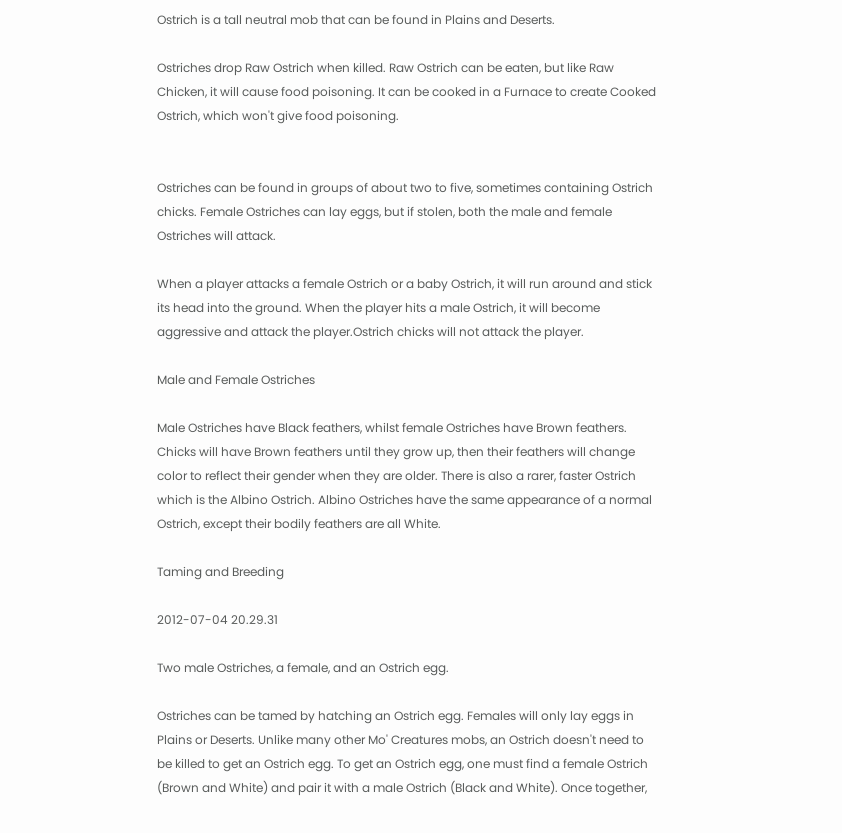Ostrich is a tall neutral mob that can be found in Plains and Deserts.

Ostriches drop Raw Ostrich when killed. Raw Ostrich can be eaten, but like Raw Chicken, it will cause food poisoning. It can be cooked in a Furnace to create Cooked Ostrich, which won't give food poisoning.


Ostriches can be found in groups of about two to five, sometimes containing Ostrich chicks. Female Ostriches can lay eggs, but if stolen, both the male and female Ostriches will attack.

When a player attacks a female Ostrich or a baby Ostrich, it will run around and stick its head into the ground. When the player hits a male Ostrich, it will become aggressive and attack the player.Ostrich chicks will not attack the player.

Male and Female Ostriches

Male Ostriches have Black feathers, whilst female Ostriches have Brown feathers. Chicks will have Brown feathers until they grow up, then their feathers will change color to reflect their gender when they are older. There is also a rarer, faster Ostrich which is the Albino Ostrich. Albino Ostriches have the same appearance of a normal Ostrich, except their bodily feathers are all White.

Taming and Breeding

2012-07-04 20.29.31

Two male Ostriches, a female, and an Ostrich egg.

Ostriches can be tamed by hatching an Ostrich egg. Females will only lay eggs in Plains or Deserts. Unlike many other Mo' Creatures mobs, an Ostrich doesn't need to be killed to get an Ostrich egg. To get an Ostrich egg, one must find a female Ostrich (Brown and White) and pair it with a male Ostrich (Black and White). Once together,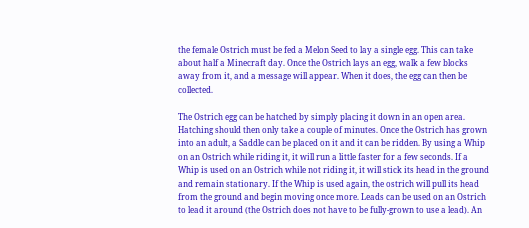the female Ostrich must be fed a Melon Seed to lay a single egg. This can take about half a Minecraft day. Once the Ostrich lays an egg, walk a few blocks away from it, and a message will appear. When it does, the egg can then be collected.

The Ostrich egg can be hatched by simply placing it down in an open area. Hatching should then only take a couple of minutes. Once the Ostrich has grown into an adult, a Saddle can be placed on it and it can be ridden. By using a Whip on an Ostrich while riding it, it will run a little faster for a few seconds. If a Whip is used on an Ostrich while not riding it, it will stick its head in the ground and remain stationary. If the Whip is used again, the ostrich will pull its head from the ground and begin moving once more. Leads can be used on an Ostrich to lead it around (the Ostrich does not have to be fully-grown to use a lead). An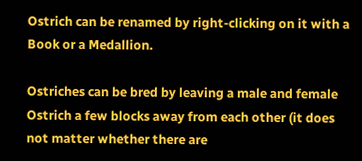Ostrich can be renamed by right-clicking on it with a Book or a Medallion.

Ostriches can be bred by leaving a male and female Ostrich a few blocks away from each other (it does not matter whether there are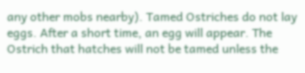any other mobs nearby). Tamed Ostriches do not lay eggs. After a short time, an egg will appear. The Ostrich that hatches will not be tamed unless the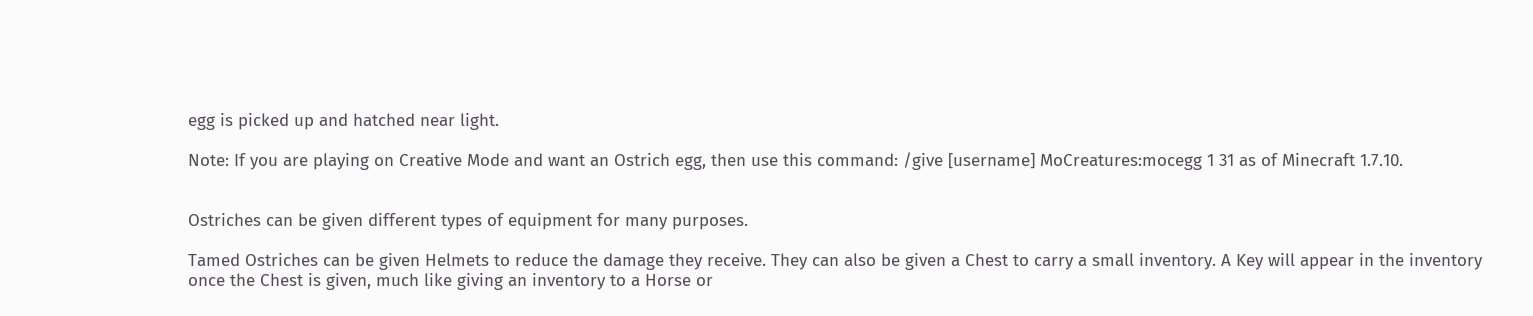egg is picked up and hatched near light.

Note: If you are playing on Creative Mode and want an Ostrich egg, then use this command: /give [username] MoCreatures:mocegg 1 31 as of Minecraft 1.7.10.


Ostriches can be given different types of equipment for many purposes.

Tamed Ostriches can be given Helmets to reduce the damage they receive. They can also be given a Chest to carry a small inventory. A Key will appear in the inventory once the Chest is given, much like giving an inventory to a Horse or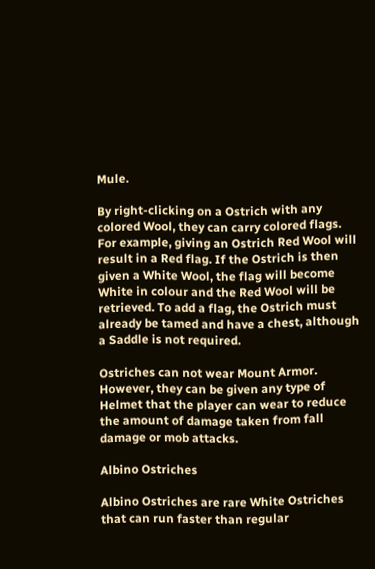Mule.

By right-clicking on a Ostrich with any colored Wool, they can carry colored flags. For example, giving an Ostrich Red Wool will result in a Red flag. If the Ostrich is then given a White Wool, the flag will become White in colour and the Red Wool will be retrieved. To add a flag, the Ostrich must already be tamed and have a chest, although a Saddle is not required.

Ostriches can not wear Mount Armor. However, they can be given any type of Helmet that the player can wear to reduce the amount of damage taken from fall damage or mob attacks.

Albino Ostriches

Albino Ostriches are rare White Ostriches that can run faster than regular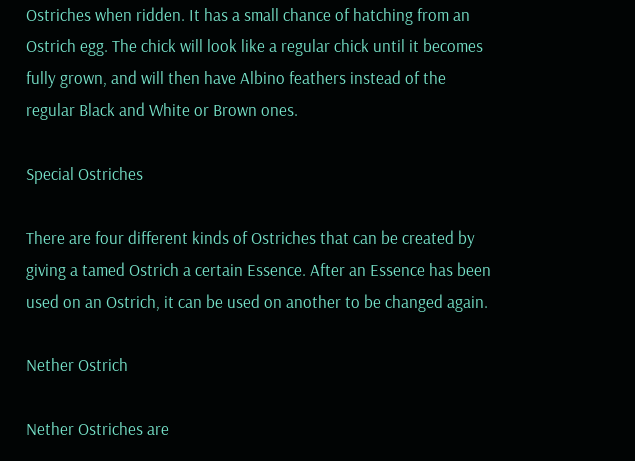Ostriches when ridden. It has a small chance of hatching from an Ostrich egg. The chick will look like a regular chick until it becomes fully grown, and will then have Albino feathers instead of the regular Black and White or Brown ones.

Special Ostriches

There are four different kinds of Ostriches that can be created by giving a tamed Ostrich a certain Essence. After an Essence has been used on an Ostrich, it can be used on another to be changed again.

Nether Ostrich

Nether Ostriches are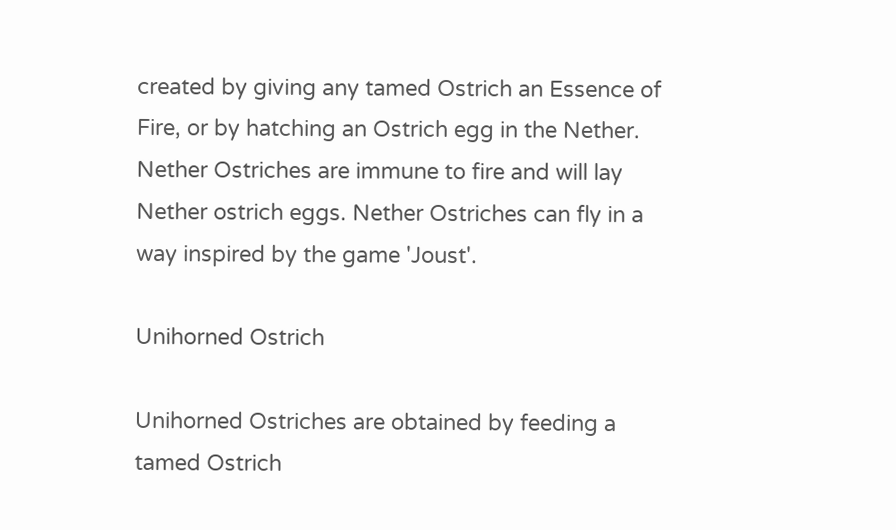created by giving any tamed Ostrich an Essence of Fire, or by hatching an Ostrich egg in the Nether. Nether Ostriches are immune to fire and will lay Nether ostrich eggs. Nether Ostriches can fly in a way inspired by the game 'Joust'.

Unihorned Ostrich

Unihorned Ostriches are obtained by feeding a tamed Ostrich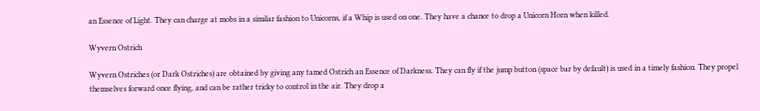an Essence of Light. They can charge at mobs in a similar fashion to Unicorns, if a Whip is used on one. They have a chance to drop a Unicorn Horn when killed.

Wyvern Ostrich

Wyvern Ostriches (or Dark Ostriches) are obtained by giving any tamed Ostrich an Essence of Darkness. They can fly if the jump button (space bar by default) is used in a timely fashion. They propel themselves forward once flying, and can be rather tricky to control in the air. They drop a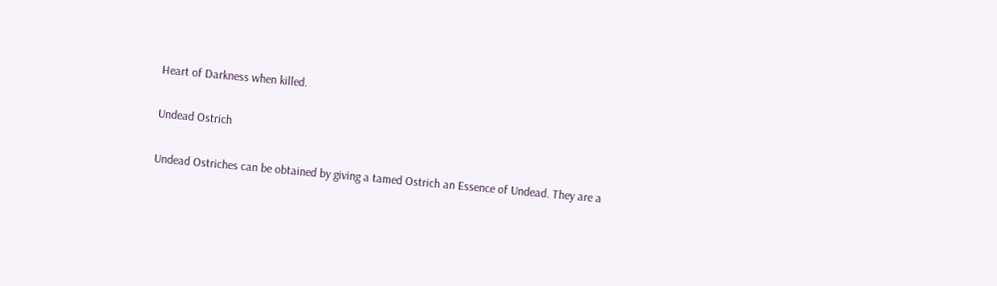Heart of Darkness when killed.

Undead Ostrich

Undead Ostriches can be obtained by giving a tamed Ostrich an Essence of Undead. They are a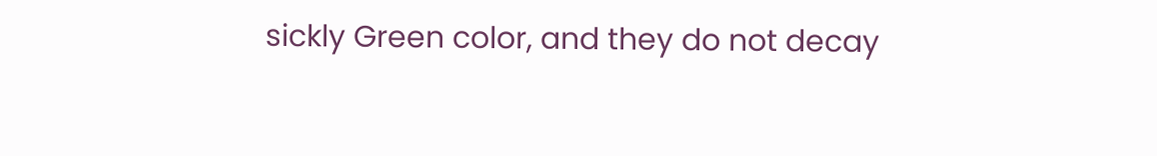sickly Green color, and they do not decay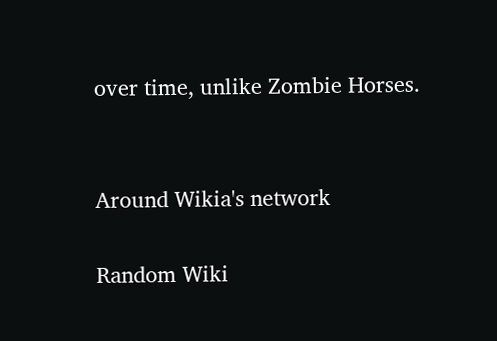over time, unlike Zombie Horses.


Around Wikia's network

Random Wiki